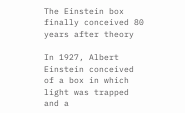The Einstein box finally conceived 80 years after theory

In 1927, Albert Einstein conceived of a box in which light was trapped and a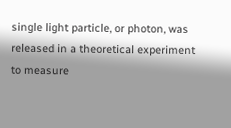single light particle, or photon, was released in a theoretical experiment to measure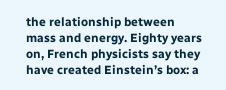the relationship between mass and energy. Eighty years on, French physicists say they have created Einstein’s box: a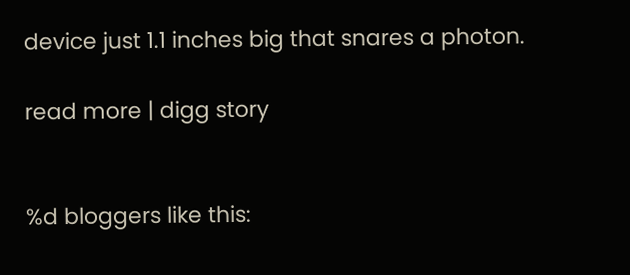device just 1.1 inches big that snares a photon.

read more | digg story


%d bloggers like this: